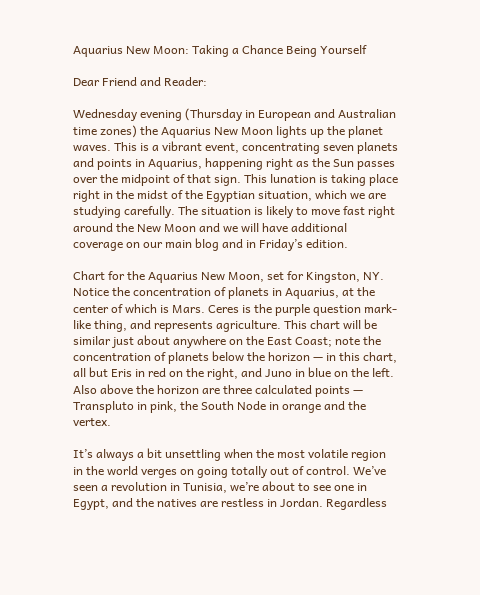Aquarius New Moon: Taking a Chance Being Yourself

Dear Friend and Reader:

Wednesday evening (Thursday in European and Australian time zones) the Aquarius New Moon lights up the planet waves. This is a vibrant event, concentrating seven planets and points in Aquarius, happening right as the Sun passes over the midpoint of that sign. This lunation is taking place right in the midst of the Egyptian situation, which we are studying carefully. The situation is likely to move fast right around the New Moon and we will have additional coverage on our main blog and in Friday’s edition.

Chart for the Aquarius New Moon, set for Kingston, NY. Notice the concentration of planets in Aquarius, at the center of which is Mars. Ceres is the purple question mark-like thing, and represents agriculture. This chart will be similar just about anywhere on the East Coast; note the concentration of planets below the horizon — in this chart, all but Eris in red on the right, and Juno in blue on the left. Also above the horizon are three calculated points — Transpluto in pink, the South Node in orange and the vertex.

It’s always a bit unsettling when the most volatile region in the world verges on going totally out of control. We’ve seen a revolution in Tunisia, we’re about to see one in Egypt, and the natives are restless in Jordan. Regardless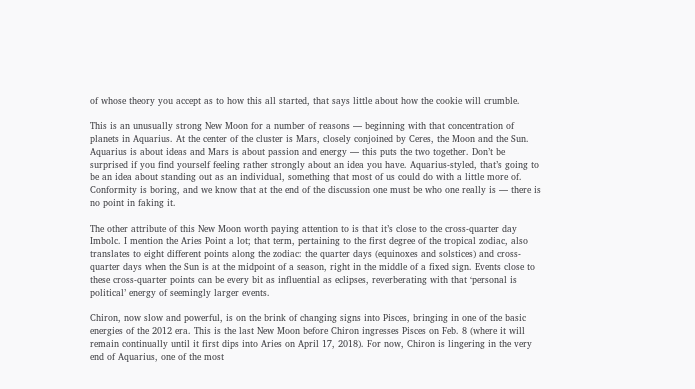of whose theory you accept as to how this all started, that says little about how the cookie will crumble.

This is an unusually strong New Moon for a number of reasons — beginning with that concentration of planets in Aquarius. At the center of the cluster is Mars, closely conjoined by Ceres, the Moon and the Sun. Aquarius is about ideas and Mars is about passion and energy — this puts the two together. Don’t be surprised if you find yourself feeling rather strongly about an idea you have. Aquarius-styled, that’s going to be an idea about standing out as an individual, something that most of us could do with a little more of. Conformity is boring, and we know that at the end of the discussion one must be who one really is — there is no point in faking it.

The other attribute of this New Moon worth paying attention to is that it’s close to the cross-quarter day Imbolc. I mention the Aries Point a lot; that term, pertaining to the first degree of the tropical zodiac, also translates to eight different points along the zodiac: the quarter days (equinoxes and solstices) and cross-quarter days when the Sun is at the midpoint of a season, right in the middle of a fixed sign. Events close to these cross-quarter points can be every bit as influential as eclipses, reverberating with that ‘personal is political’ energy of seemingly larger events.

Chiron, now slow and powerful, is on the brink of changing signs into Pisces, bringing in one of the basic energies of the 2012 era. This is the last New Moon before Chiron ingresses Pisces on Feb. 8 (where it will remain continually until it first dips into Aries on April 17, 2018). For now, Chiron is lingering in the very end of Aquarius, one of the most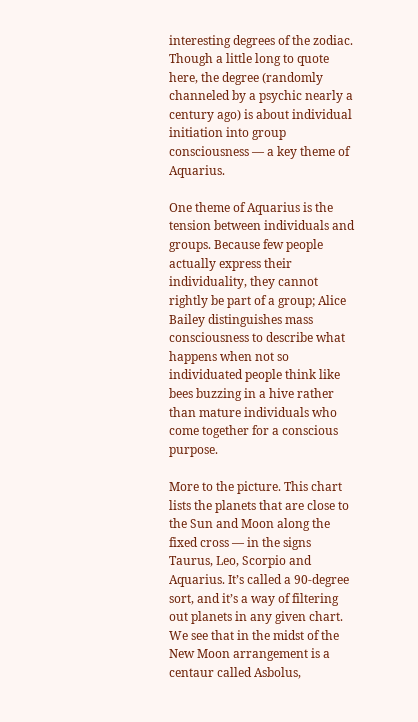interesting degrees of the zodiac. Though a little long to quote here, the degree (randomly channeled by a psychic nearly a century ago) is about individual initiation into group consciousness — a key theme of Aquarius.

One theme of Aquarius is the tension between individuals and groups. Because few people actually express their individuality, they cannot rightly be part of a group; Alice Bailey distinguishes mass consciousness to describe what happens when not so individuated people think like bees buzzing in a hive rather than mature individuals who come together for a conscious purpose.

More to the picture. This chart lists the planets that are close to the Sun and Moon along the fixed cross — in the signs Taurus, Leo, Scorpio and Aquarius. It’s called a 90-degree sort, and it’s a way of filtering out planets in any given chart. We see that in the midst of the New Moon arrangement is a centaur called Asbolus,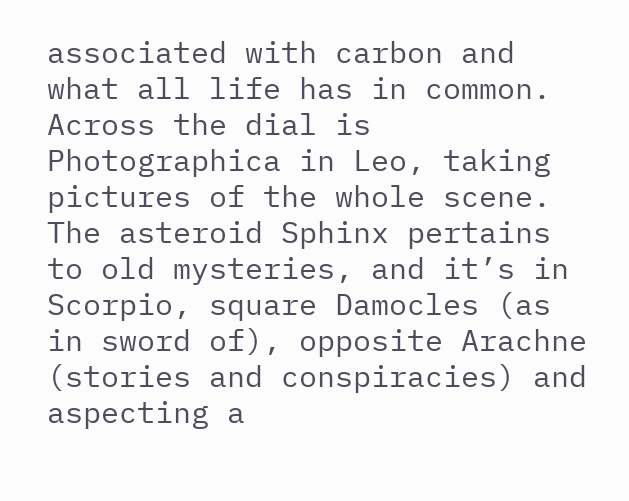associated with carbon and what all life has in common. Across the dial is Photographica in Leo, taking pictures of the whole scene. The asteroid Sphinx pertains to old mysteries, and it’s in Scorpio, square Damocles (as in sword of), opposite Arachne (stories and conspiracies) and aspecting a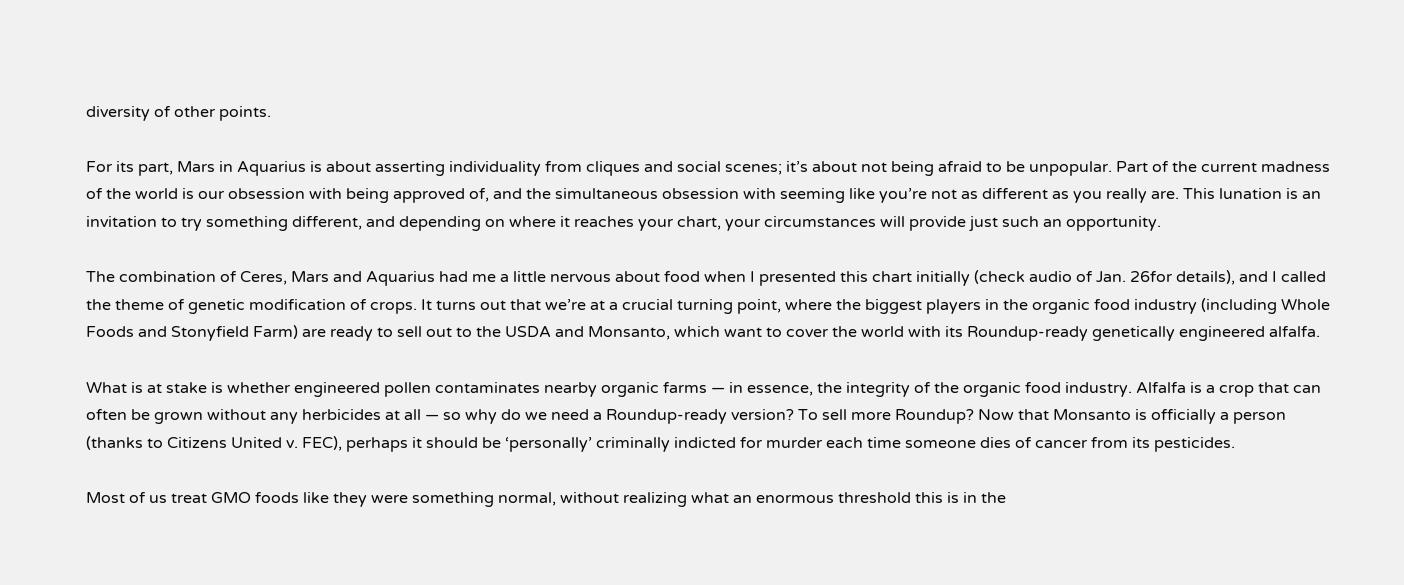diversity of other points.

For its part, Mars in Aquarius is about asserting individuality from cliques and social scenes; it’s about not being afraid to be unpopular. Part of the current madness of the world is our obsession with being approved of, and the simultaneous obsession with seeming like you’re not as different as you really are. This lunation is an invitation to try something different, and depending on where it reaches your chart, your circumstances will provide just such an opportunity.

The combination of Ceres, Mars and Aquarius had me a little nervous about food when I presented this chart initially (check audio of Jan. 26for details), and I called the theme of genetic modification of crops. It turns out that we’re at a crucial turning point, where the biggest players in the organic food industry (including Whole Foods and Stonyfield Farm) are ready to sell out to the USDA and Monsanto, which want to cover the world with its Roundup-ready genetically engineered alfalfa.

What is at stake is whether engineered pollen contaminates nearby organic farms — in essence, the integrity of the organic food industry. Alfalfa is a crop that can often be grown without any herbicides at all — so why do we need a Roundup-ready version? To sell more Roundup? Now that Monsanto is officially a person (thanks to Citizens United v. FEC), perhaps it should be ‘personally’ criminally indicted for murder each time someone dies of cancer from its pesticides.

Most of us treat GMO foods like they were something normal, without realizing what an enormous threshold this is in the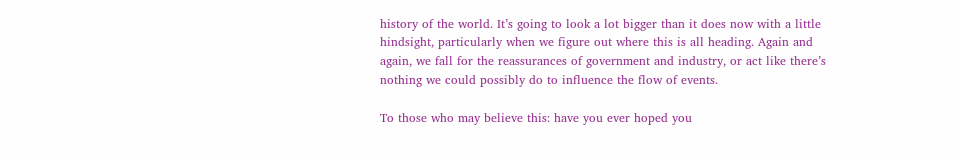history of the world. It’s going to look a lot bigger than it does now with a little hindsight, particularly when we figure out where this is all heading. Again and again, we fall for the reassurances of government and industry, or act like there’s nothing we could possibly do to influence the flow of events.

To those who may believe this: have you ever hoped you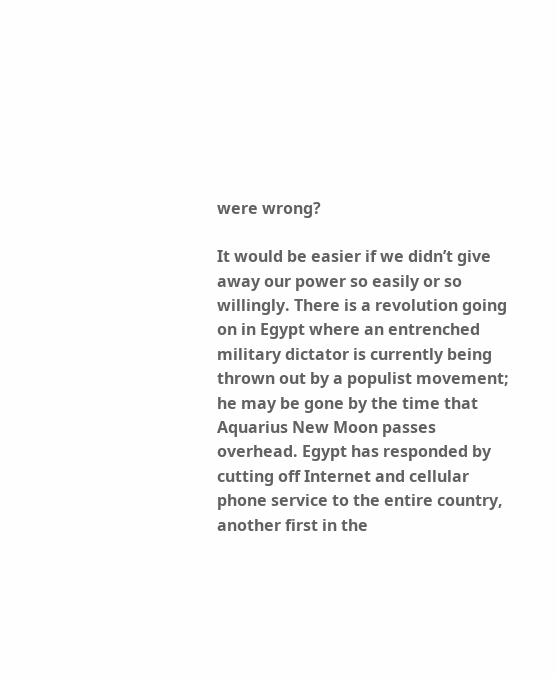were wrong?

It would be easier if we didn’t give away our power so easily or so willingly. There is a revolution going on in Egypt where an entrenched military dictator is currently being thrown out by a populist movement; he may be gone by the time that Aquarius New Moon passes overhead. Egypt has responded by cutting off Internet and cellular phone service to the entire country, another first in the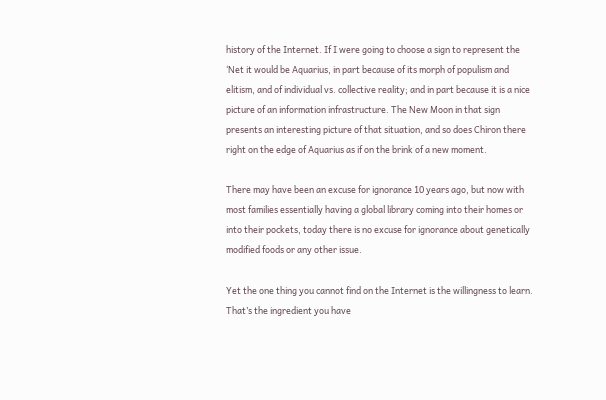history of the Internet. If I were going to choose a sign to represent the ‘Net it would be Aquarius, in part because of its morph of populism and elitism, and of individual vs. collective reality; and in part because it is a nice picture of an information infrastructure. The New Moon in that sign presents an interesting picture of that situation, and so does Chiron there right on the edge of Aquarius as if on the brink of a new moment.

There may have been an excuse for ignorance 10 years ago, but now with most families essentially having a global library coming into their homes or into their pockets, today there is no excuse for ignorance about genetically modified foods or any other issue.

Yet the one thing you cannot find on the Internet is the willingness to learn. That’s the ingredient you have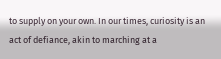to supply on your own. In our times, curiosity is an act of defiance, akin to marching at a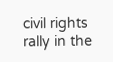civil rights rally in the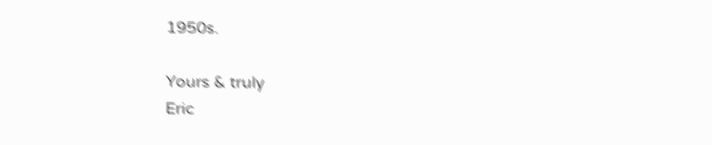1950s.

Yours & truly
Eric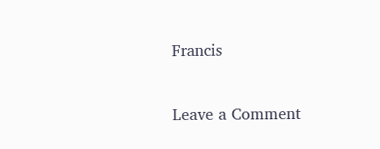Francis

Leave a Comment